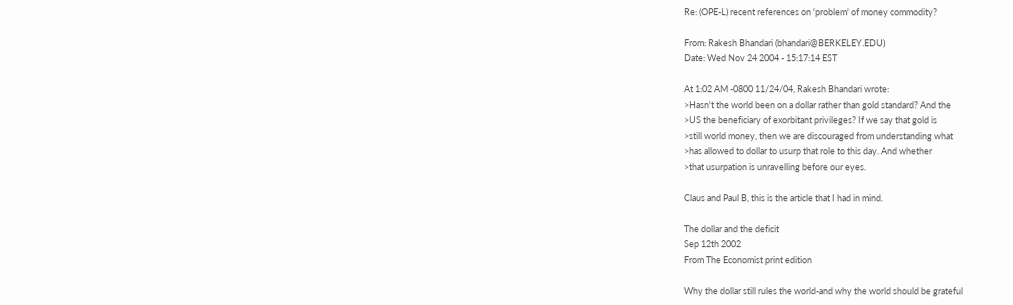Re: (OPE-L) recent references on 'problem' of money commodity?

From: Rakesh Bhandari (bhandari@BERKELEY.EDU)
Date: Wed Nov 24 2004 - 15:17:14 EST

At 1:02 AM -0800 11/24/04, Rakesh Bhandari wrote:
>Hasn't the world been on a dollar rather than gold standard? And the
>US the beneficiary of exorbitant privileges? If we say that gold is
>still world money, then we are discouraged from understanding what
>has allowed to dollar to usurp that role to this day. And whether
>that usurpation is unravelling before our eyes.

Claus and Paul B, this is the article that I had in mind.

The dollar and the deficit
Sep 12th 2002
From The Economist print edition

Why the dollar still rules the world-and why the world should be grateful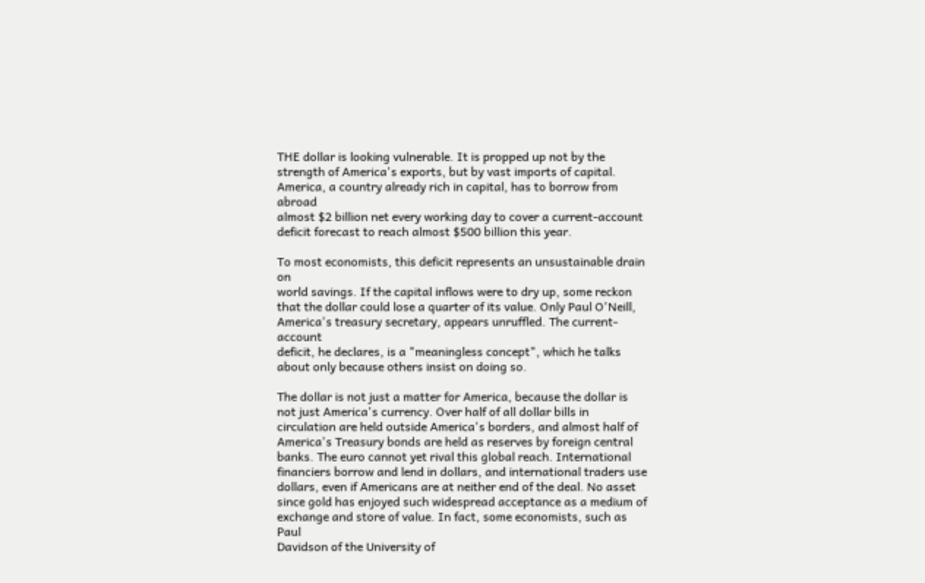THE dollar is looking vulnerable. It is propped up not by the
strength of America's exports, but by vast imports of capital.
America, a country already rich in capital, has to borrow from abroad
almost $2 billion net every working day to cover a current-account
deficit forecast to reach almost $500 billion this year.

To most economists, this deficit represents an unsustainable drain on
world savings. If the capital inflows were to dry up, some reckon
that the dollar could lose a quarter of its value. Only Paul O'Neill,
America's treasury secretary, appears unruffled. The current-account
deficit, he declares, is a "meaningless concept", which he talks
about only because others insist on doing so.

The dollar is not just a matter for America, because the dollar is
not just America's currency. Over half of all dollar bills in
circulation are held outside America's borders, and almost half of
America's Treasury bonds are held as reserves by foreign central
banks. The euro cannot yet rival this global reach. International
financiers borrow and lend in dollars, and international traders use
dollars, even if Americans are at neither end of the deal. No asset
since gold has enjoyed such widespread acceptance as a medium of
exchange and store of value. In fact, some economists, such as Paul
Davidson of the University of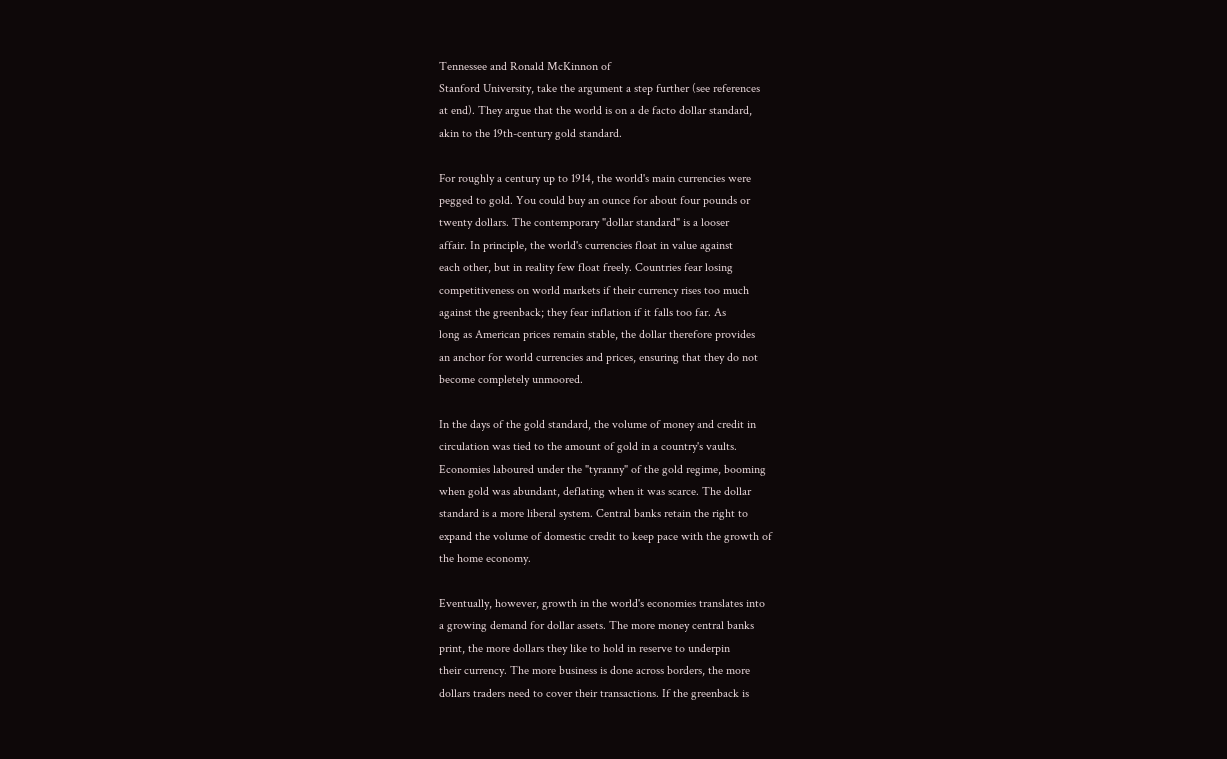Tennessee and Ronald McKinnon of
Stanford University, take the argument a step further (see references
at end). They argue that the world is on a de facto dollar standard,
akin to the 19th-century gold standard.

For roughly a century up to 1914, the world's main currencies were
pegged to gold. You could buy an ounce for about four pounds or
twenty dollars. The contemporary "dollar standard" is a looser
affair. In principle, the world's currencies float in value against
each other, but in reality few float freely. Countries fear losing
competitiveness on world markets if their currency rises too much
against the greenback; they fear inflation if it falls too far. As
long as American prices remain stable, the dollar therefore provides
an anchor for world currencies and prices, ensuring that they do not
become completely unmoored.

In the days of the gold standard, the volume of money and credit in
circulation was tied to the amount of gold in a country's vaults.
Economies laboured under the "tyranny" of the gold regime, booming
when gold was abundant, deflating when it was scarce. The dollar
standard is a more liberal system. Central banks retain the right to
expand the volume of domestic credit to keep pace with the growth of
the home economy.

Eventually, however, growth in the world's economies translates into
a growing demand for dollar assets. The more money central banks
print, the more dollars they like to hold in reserve to underpin
their currency. The more business is done across borders, the more
dollars traders need to cover their transactions. If the greenback is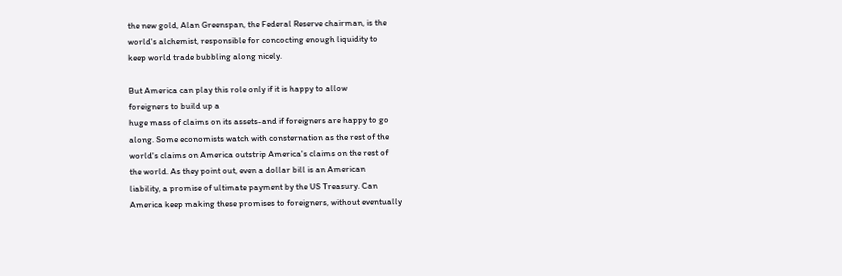the new gold, Alan Greenspan, the Federal Reserve chairman, is the
world's alchemist, responsible for concocting enough liquidity to
keep world trade bubbling along nicely.

But America can play this role only if it is happy to allow
foreigners to build up a
huge mass of claims on its assets-and if foreigners are happy to go
along. Some economists watch with consternation as the rest of the
world's claims on America outstrip America's claims on the rest of
the world. As they point out, even a dollar bill is an American
liability, a promise of ultimate payment by the US Treasury. Can
America keep making these promises to foreigners, without eventually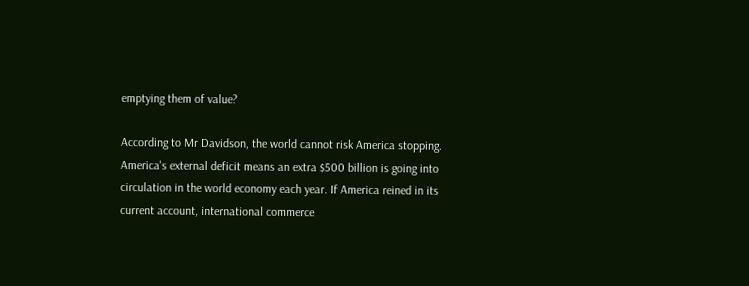emptying them of value?

According to Mr Davidson, the world cannot risk America stopping.
America's external deficit means an extra $500 billion is going into
circulation in the world economy each year. If America reined in its
current account, international commerce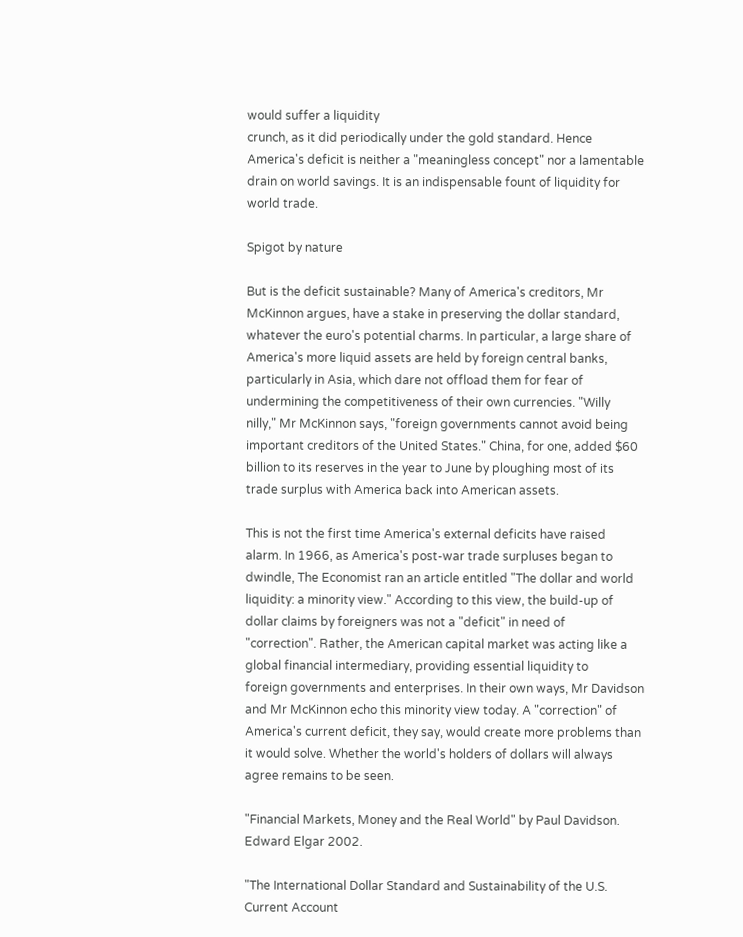would suffer a liquidity
crunch, as it did periodically under the gold standard. Hence
America's deficit is neither a "meaningless concept" nor a lamentable
drain on world savings. It is an indispensable fount of liquidity for
world trade.

Spigot by nature

But is the deficit sustainable? Many of America's creditors, Mr
McKinnon argues, have a stake in preserving the dollar standard,
whatever the euro's potential charms. In particular, a large share of
America's more liquid assets are held by foreign central banks,
particularly in Asia, which dare not offload them for fear of
undermining the competitiveness of their own currencies. "Willy
nilly," Mr McKinnon says, "foreign governments cannot avoid being
important creditors of the United States." China, for one, added $60
billion to its reserves in the year to June by ploughing most of its
trade surplus with America back into American assets.

This is not the first time America's external deficits have raised
alarm. In 1966, as America's post-war trade surpluses began to
dwindle, The Economist ran an article entitled "The dollar and world
liquidity: a minority view." According to this view, the build-up of
dollar claims by foreigners was not a "deficit" in need of
"correction". Rather, the American capital market was acting like a
global financial intermediary, providing essential liquidity to
foreign governments and enterprises. In their own ways, Mr Davidson
and Mr McKinnon echo this minority view today. A "correction" of
America's current deficit, they say, would create more problems than
it would solve. Whether the world's holders of dollars will always
agree remains to be seen.

"Financial Markets, Money and the Real World" by Paul Davidson.
Edward Elgar 2002.

"The International Dollar Standard and Sustainability of the U.S.
Current Account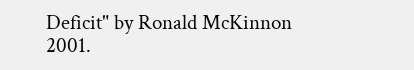Deficit" by Ronald McKinnon 2001.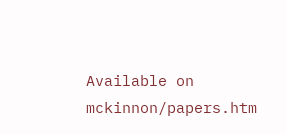Available on mckinnon/papers.htm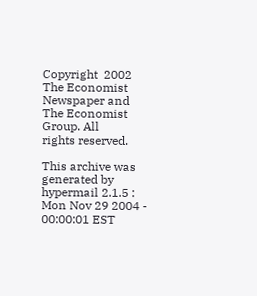Copyright  2002 The Economist Newspaper and The Economist Group. All
rights reserved.

This archive was generated by hypermail 2.1.5 : Mon Nov 29 2004 - 00:00:01 EST